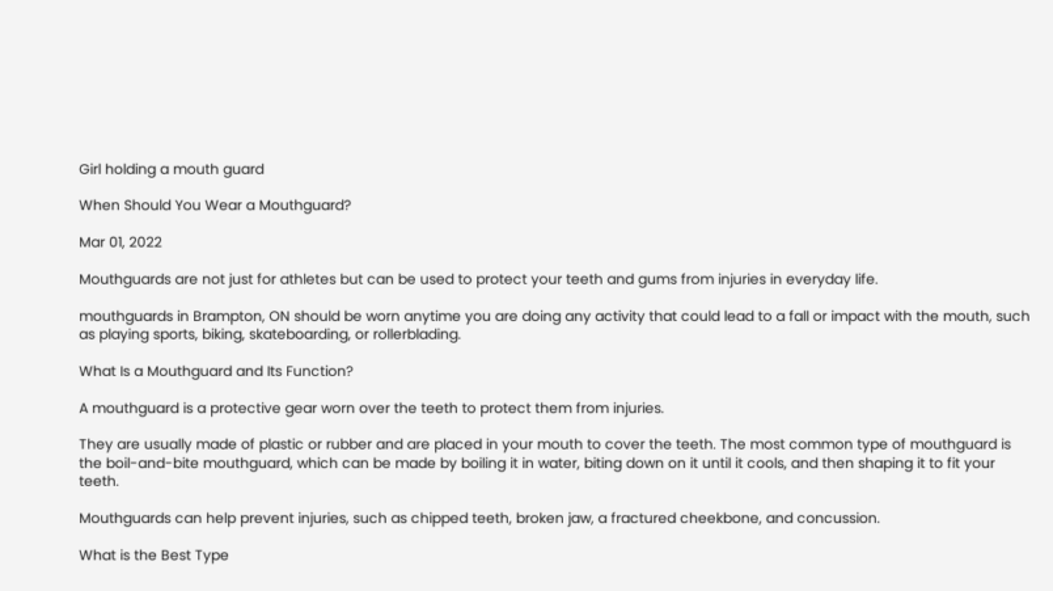Girl holding a mouth guard

When Should You Wear a Mouthguard?

Mar 01, 2022

Mouthguards are not just for athletes but can be used to protect your teeth and gums from injuries in everyday life.

mouthguards in Brampton, ON should be worn anytime you are doing any activity that could lead to a fall or impact with the mouth, such as playing sports, biking, skateboarding, or rollerblading.

What Is a Mouthguard and Its Function?

A mouthguard is a protective gear worn over the teeth to protect them from injuries.

They are usually made of plastic or rubber and are placed in your mouth to cover the teeth. The most common type of mouthguard is the boil-and-bite mouthguard, which can be made by boiling it in water, biting down on it until it cools, and then shaping it to fit your teeth.

Mouthguards can help prevent injuries, such as chipped teeth, broken jaw, a fractured cheekbone, and concussion.

What is the Best Type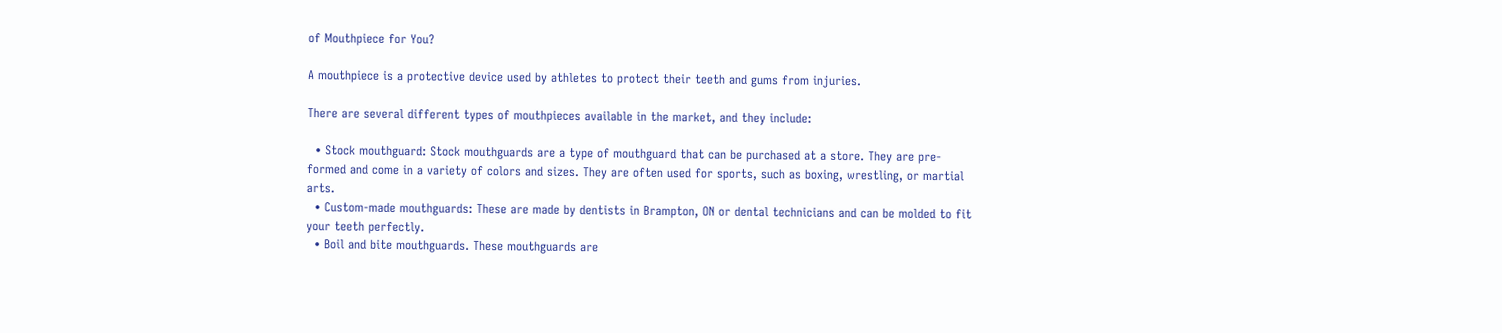of Mouthpiece for You?

A mouthpiece is a protective device used by athletes to protect their teeth and gums from injuries.

There are several different types of mouthpieces available in the market, and they include:

  • Stock mouthguard: Stock mouthguards are a type of mouthguard that can be purchased at a store. They are pre-formed and come in a variety of colors and sizes. They are often used for sports, such as boxing, wrestling, or martial arts.
  • Custom-made mouthguards: These are made by dentists in Brampton, ON or dental technicians and can be molded to fit your teeth perfectly.
  • Boil and bite mouthguards. These mouthguards are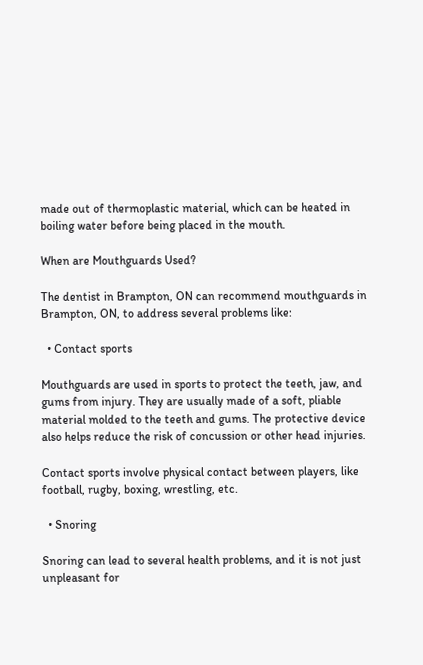made out of thermoplastic material, which can be heated in boiling water before being placed in the mouth.

When are Mouthguards Used?

The dentist in Brampton, ON can recommend mouthguards in Brampton, ON, to address several problems like:

  • Contact sports

Mouthguards are used in sports to protect the teeth, jaw, and gums from injury. They are usually made of a soft, pliable material molded to the teeth and gums. The protective device also helps reduce the risk of concussion or other head injuries.

Contact sports involve physical contact between players, like football, rugby, boxing, wrestling, etc.

  • Snoring

Snoring can lead to several health problems, and it is not just unpleasant for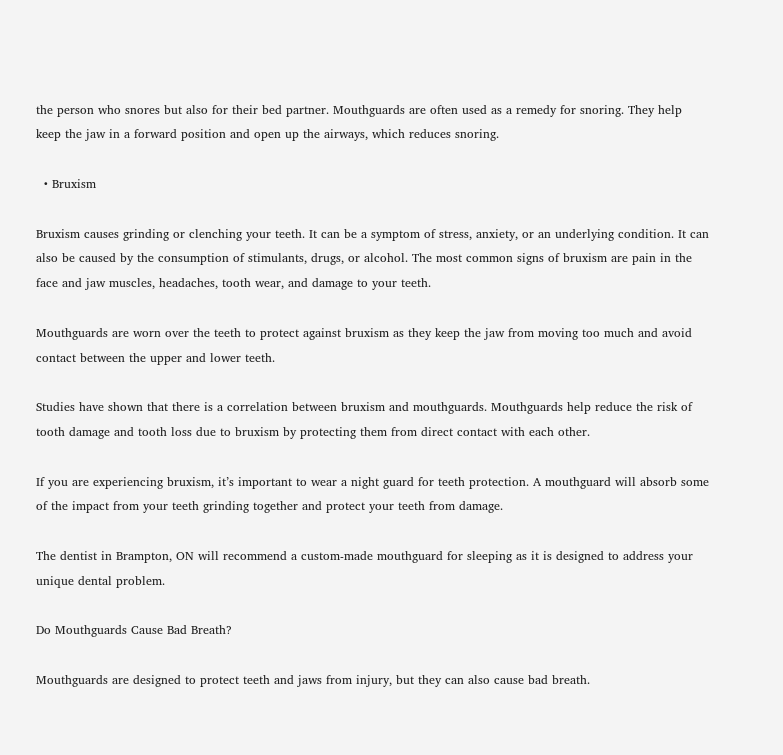the person who snores but also for their bed partner. Mouthguards are often used as a remedy for snoring. They help keep the jaw in a forward position and open up the airways, which reduces snoring.

  • Bruxism

Bruxism causes grinding or clenching your teeth. It can be a symptom of stress, anxiety, or an underlying condition. It can also be caused by the consumption of stimulants, drugs, or alcohol. The most common signs of bruxism are pain in the face and jaw muscles, headaches, tooth wear, and damage to your teeth.

Mouthguards are worn over the teeth to protect against bruxism as they keep the jaw from moving too much and avoid contact between the upper and lower teeth.

Studies have shown that there is a correlation between bruxism and mouthguards. Mouthguards help reduce the risk of tooth damage and tooth loss due to bruxism by protecting them from direct contact with each other.

If you are experiencing bruxism, it’s important to wear a night guard for teeth protection. A mouthguard will absorb some of the impact from your teeth grinding together and protect your teeth from damage.

The dentist in Brampton, ON will recommend a custom-made mouthguard for sleeping as it is designed to address your unique dental problem.

Do Mouthguards Cause Bad Breath?

Mouthguards are designed to protect teeth and jaws from injury, but they can also cause bad breath.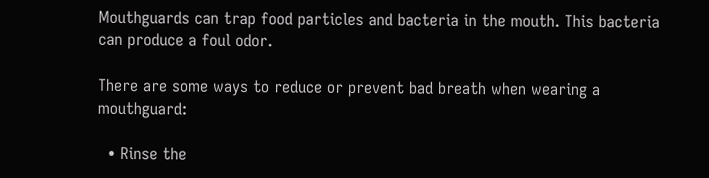Mouthguards can trap food particles and bacteria in the mouth. This bacteria can produce a foul odor.

There are some ways to reduce or prevent bad breath when wearing a mouthguard:

  • Rinse the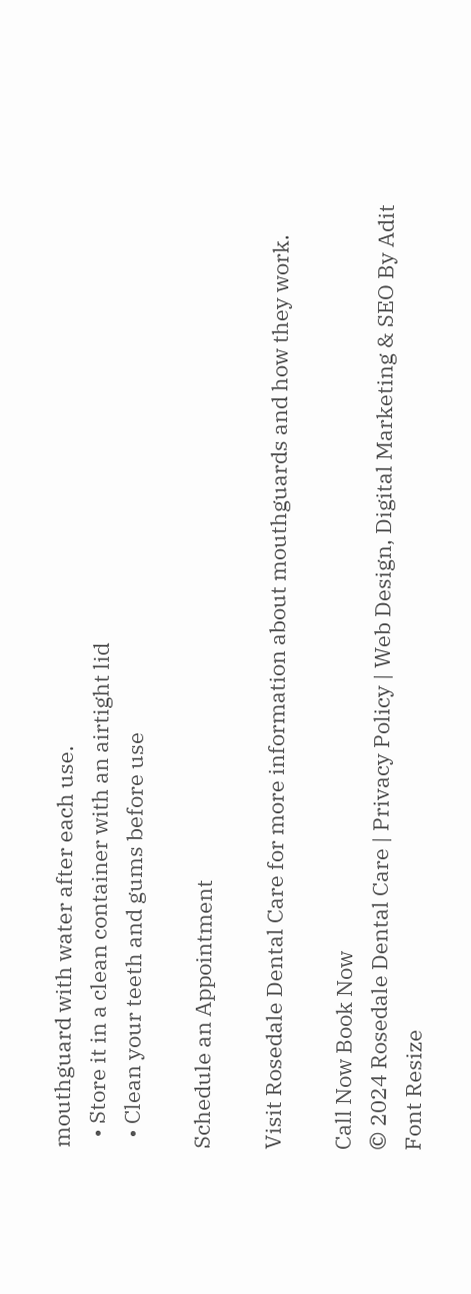mouthguard with water after each use.
  • Store it in a clean container with an airtight lid
  • Clean your teeth and gums before use

Schedule an Appointment

Visit Rosedale Dental Care for more information about mouthguards and how they work.

Call Now Book Now
© 2024 Rosedale Dental Care | Privacy Policy | Web Design, Digital Marketing & SEO By Adit
Font Resize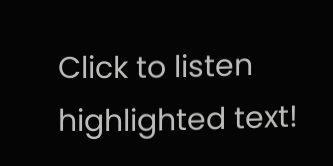Click to listen highlighted text!